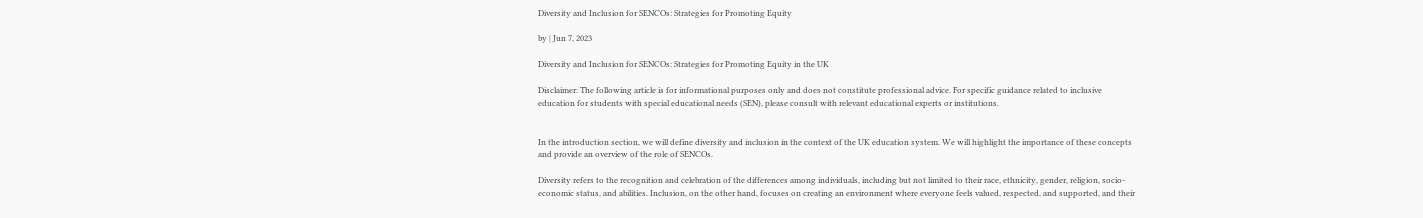Diversity and Inclusion for SENCOs: Strategies for Promoting Equity

by | Jun 7, 2023

Diversity and Inclusion for SENCOs: Strategies for Promoting Equity in the UK

Disclaimer: The following article is for informational purposes only and does not constitute professional advice. For specific guidance related to inclusive education for students with special educational needs (SEN), please consult with relevant educational experts or institutions.


In the introduction section, we will define diversity and inclusion in the context of the UK education system. We will highlight the importance of these concepts and provide an overview of the role of SENCOs.

Diversity refers to the recognition and celebration of the differences among individuals, including but not limited to their race, ethnicity, gender, religion, socio-economic status, and abilities. Inclusion, on the other hand, focuses on creating an environment where everyone feels valued, respected, and supported, and their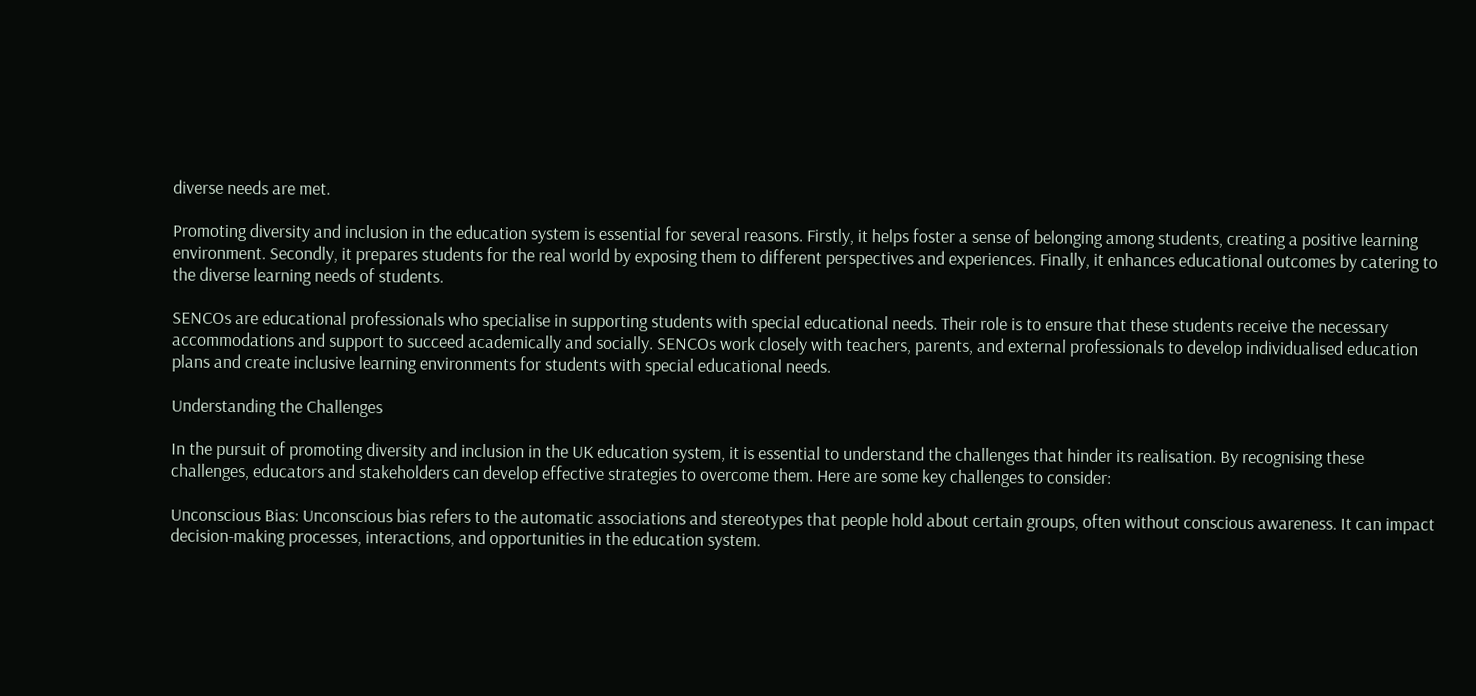diverse needs are met.

Promoting diversity and inclusion in the education system is essential for several reasons. Firstly, it helps foster a sense of belonging among students, creating a positive learning environment. Secondly, it prepares students for the real world by exposing them to different perspectives and experiences. Finally, it enhances educational outcomes by catering to the diverse learning needs of students.

SENCOs are educational professionals who specialise in supporting students with special educational needs. Their role is to ensure that these students receive the necessary accommodations and support to succeed academically and socially. SENCOs work closely with teachers, parents, and external professionals to develop individualised education plans and create inclusive learning environments for students with special educational needs.

Understanding the Challenges

In the pursuit of promoting diversity and inclusion in the UK education system, it is essential to understand the challenges that hinder its realisation. By recognising these challenges, educators and stakeholders can develop effective strategies to overcome them. Here are some key challenges to consider:

Unconscious Bias: Unconscious bias refers to the automatic associations and stereotypes that people hold about certain groups, often without conscious awareness. It can impact decision-making processes, interactions, and opportunities in the education system.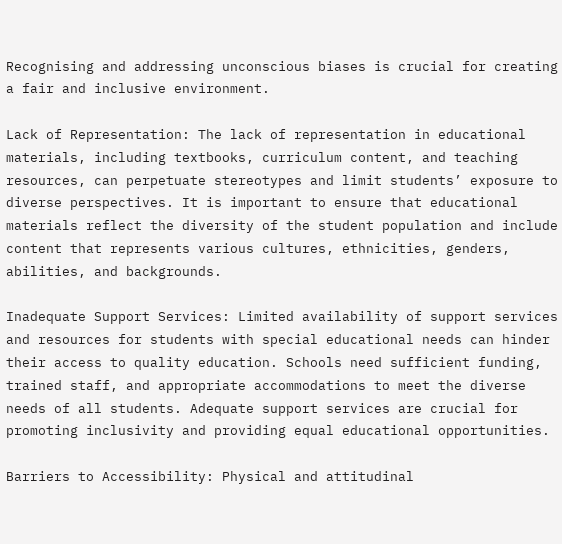Recognising and addressing unconscious biases is crucial for creating a fair and inclusive environment.

Lack of Representation: The lack of representation in educational materials, including textbooks, curriculum content, and teaching resources, can perpetuate stereotypes and limit students’ exposure to diverse perspectives. It is important to ensure that educational materials reflect the diversity of the student population and include content that represents various cultures, ethnicities, genders, abilities, and backgrounds.

Inadequate Support Services: Limited availability of support services and resources for students with special educational needs can hinder their access to quality education. Schools need sufficient funding, trained staff, and appropriate accommodations to meet the diverse needs of all students. Adequate support services are crucial for promoting inclusivity and providing equal educational opportunities.

Barriers to Accessibility: Physical and attitudinal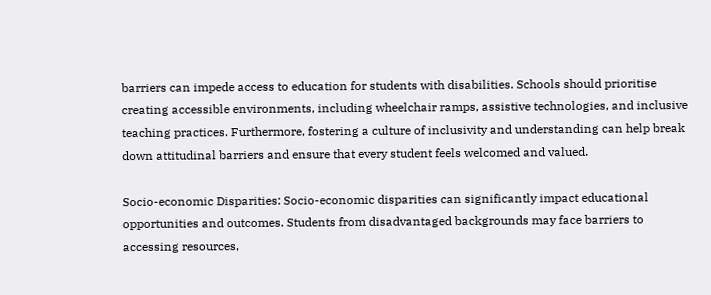barriers can impede access to education for students with disabilities. Schools should prioritise creating accessible environments, including wheelchair ramps, assistive technologies, and inclusive teaching practices. Furthermore, fostering a culture of inclusivity and understanding can help break down attitudinal barriers and ensure that every student feels welcomed and valued.

Socio-economic Disparities: Socio-economic disparities can significantly impact educational opportunities and outcomes. Students from disadvantaged backgrounds may face barriers to accessing resources,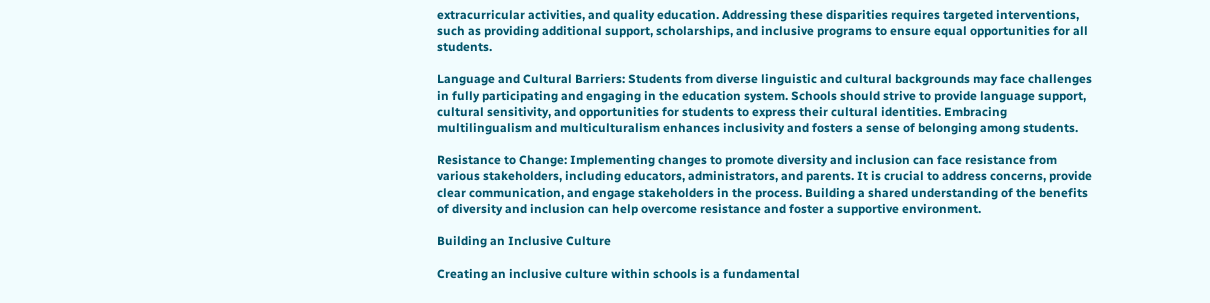extracurricular activities, and quality education. Addressing these disparities requires targeted interventions, such as providing additional support, scholarships, and inclusive programs to ensure equal opportunities for all students.

Language and Cultural Barriers: Students from diverse linguistic and cultural backgrounds may face challenges in fully participating and engaging in the education system. Schools should strive to provide language support, cultural sensitivity, and opportunities for students to express their cultural identities. Embracing multilingualism and multiculturalism enhances inclusivity and fosters a sense of belonging among students.

Resistance to Change: Implementing changes to promote diversity and inclusion can face resistance from various stakeholders, including educators, administrators, and parents. It is crucial to address concerns, provide clear communication, and engage stakeholders in the process. Building a shared understanding of the benefits of diversity and inclusion can help overcome resistance and foster a supportive environment.

Building an Inclusive Culture

Creating an inclusive culture within schools is a fundamental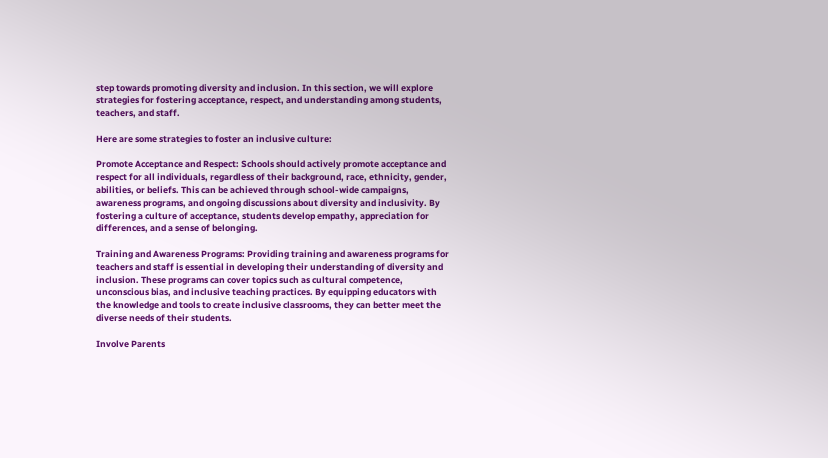step towards promoting diversity and inclusion. In this section, we will explore strategies for fostering acceptance, respect, and understanding among students, teachers, and staff.

Here are some strategies to foster an inclusive culture:

Promote Acceptance and Respect: Schools should actively promote acceptance and respect for all individuals, regardless of their background, race, ethnicity, gender, abilities, or beliefs. This can be achieved through school-wide campaigns, awareness programs, and ongoing discussions about diversity and inclusivity. By fostering a culture of acceptance, students develop empathy, appreciation for differences, and a sense of belonging.

Training and Awareness Programs: Providing training and awareness programs for teachers and staff is essential in developing their understanding of diversity and inclusion. These programs can cover topics such as cultural competence, unconscious bias, and inclusive teaching practices. By equipping educators with the knowledge and tools to create inclusive classrooms, they can better meet the diverse needs of their students.

Involve Parents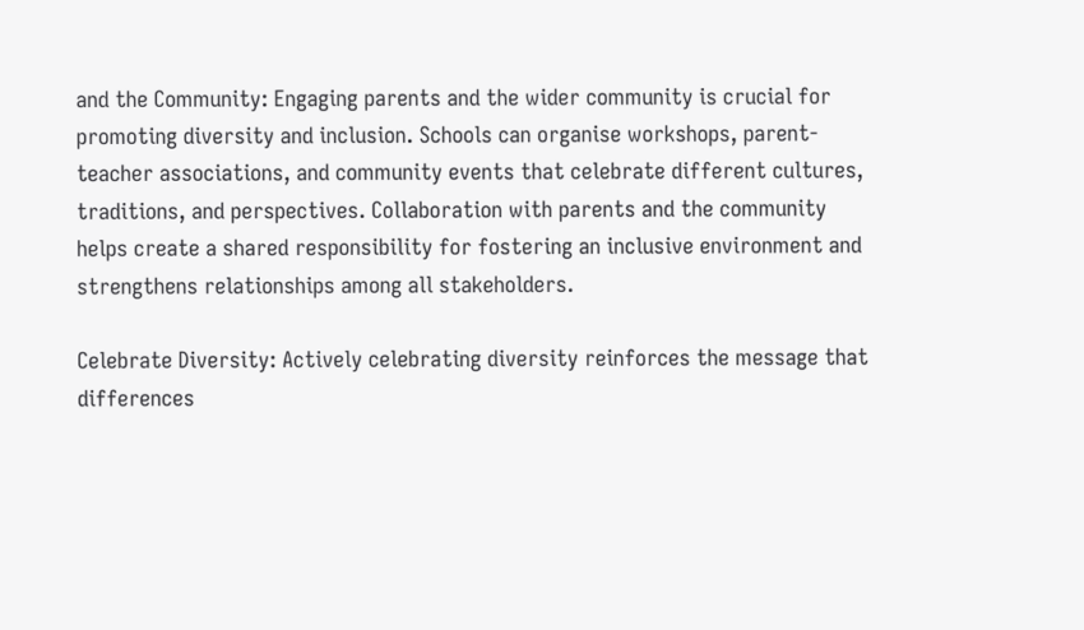and the Community: Engaging parents and the wider community is crucial for promoting diversity and inclusion. Schools can organise workshops, parent-teacher associations, and community events that celebrate different cultures, traditions, and perspectives. Collaboration with parents and the community helps create a shared responsibility for fostering an inclusive environment and strengthens relationships among all stakeholders.

Celebrate Diversity: Actively celebrating diversity reinforces the message that differences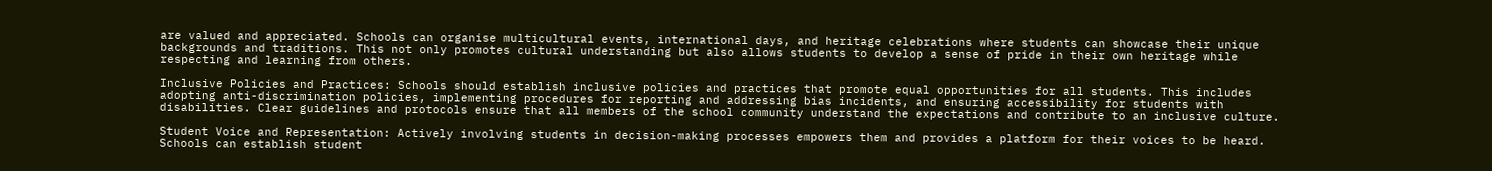are valued and appreciated. Schools can organise multicultural events, international days, and heritage celebrations where students can showcase their unique backgrounds and traditions. This not only promotes cultural understanding but also allows students to develop a sense of pride in their own heritage while respecting and learning from others.

Inclusive Policies and Practices: Schools should establish inclusive policies and practices that promote equal opportunities for all students. This includes adopting anti-discrimination policies, implementing procedures for reporting and addressing bias incidents, and ensuring accessibility for students with disabilities. Clear guidelines and protocols ensure that all members of the school community understand the expectations and contribute to an inclusive culture.

Student Voice and Representation: Actively involving students in decision-making processes empowers them and provides a platform for their voices to be heard. Schools can establish student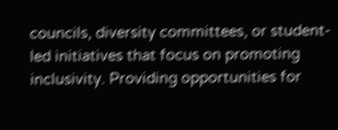councils, diversity committees, or student-led initiatives that focus on promoting inclusivity. Providing opportunities for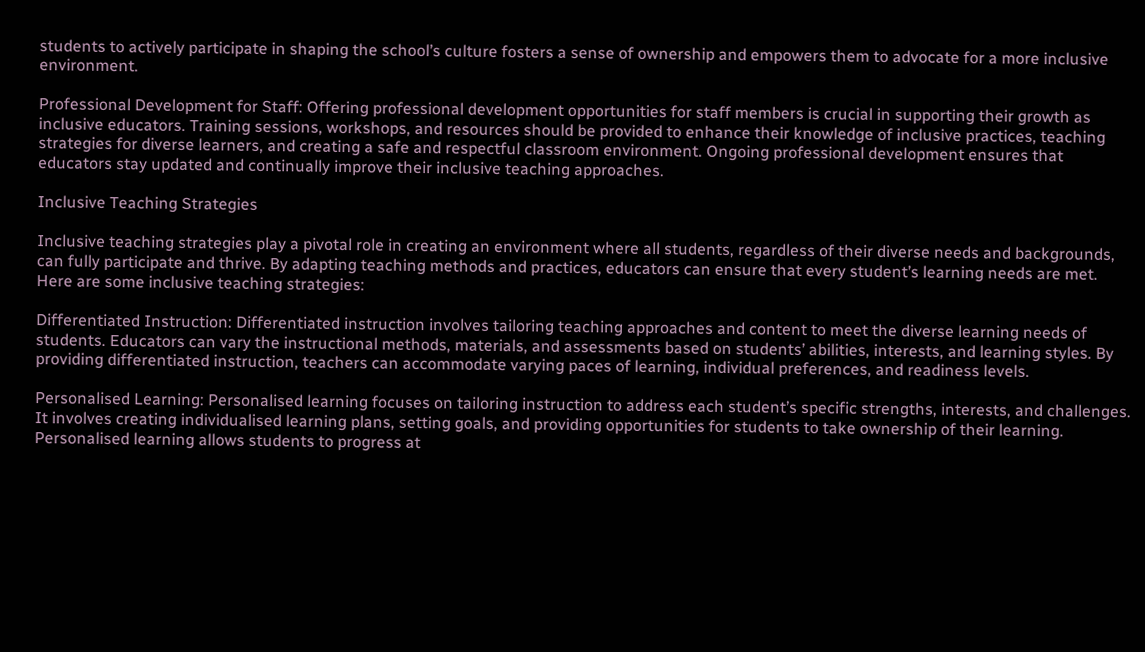students to actively participate in shaping the school’s culture fosters a sense of ownership and empowers them to advocate for a more inclusive environment.

Professional Development for Staff: Offering professional development opportunities for staff members is crucial in supporting their growth as inclusive educators. Training sessions, workshops, and resources should be provided to enhance their knowledge of inclusive practices, teaching strategies for diverse learners, and creating a safe and respectful classroom environment. Ongoing professional development ensures that educators stay updated and continually improve their inclusive teaching approaches.

Inclusive Teaching Strategies

Inclusive teaching strategies play a pivotal role in creating an environment where all students, regardless of their diverse needs and backgrounds, can fully participate and thrive. By adapting teaching methods and practices, educators can ensure that every student’s learning needs are met. Here are some inclusive teaching strategies:

Differentiated Instruction: Differentiated instruction involves tailoring teaching approaches and content to meet the diverse learning needs of students. Educators can vary the instructional methods, materials, and assessments based on students’ abilities, interests, and learning styles. By providing differentiated instruction, teachers can accommodate varying paces of learning, individual preferences, and readiness levels.

Personalised Learning: Personalised learning focuses on tailoring instruction to address each student’s specific strengths, interests, and challenges. It involves creating individualised learning plans, setting goals, and providing opportunities for students to take ownership of their learning. Personalised learning allows students to progress at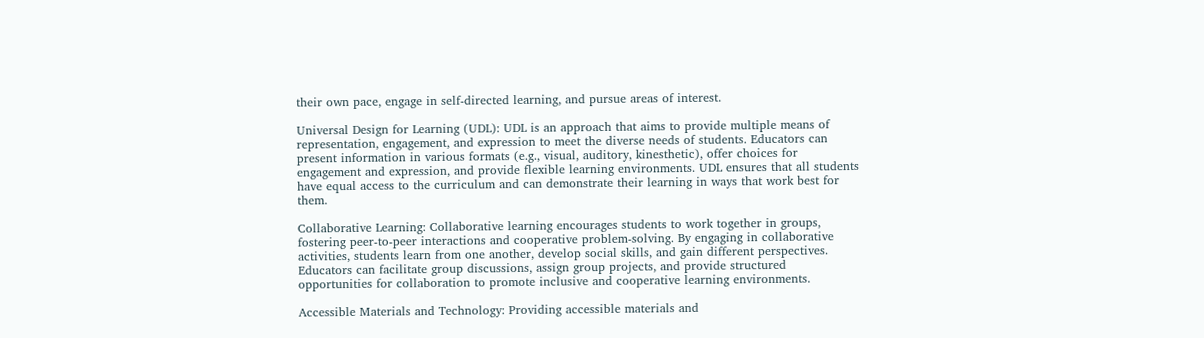their own pace, engage in self-directed learning, and pursue areas of interest.

Universal Design for Learning (UDL): UDL is an approach that aims to provide multiple means of representation, engagement, and expression to meet the diverse needs of students. Educators can present information in various formats (e.g., visual, auditory, kinesthetic), offer choices for engagement and expression, and provide flexible learning environments. UDL ensures that all students have equal access to the curriculum and can demonstrate their learning in ways that work best for them.

Collaborative Learning: Collaborative learning encourages students to work together in groups, fostering peer-to-peer interactions and cooperative problem-solving. By engaging in collaborative activities, students learn from one another, develop social skills, and gain different perspectives. Educators can facilitate group discussions, assign group projects, and provide structured opportunities for collaboration to promote inclusive and cooperative learning environments.

Accessible Materials and Technology: Providing accessible materials and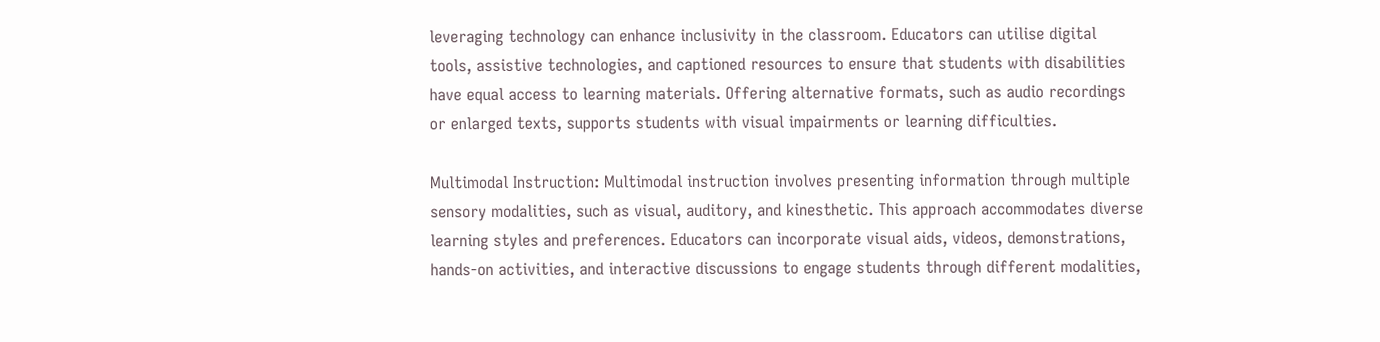leveraging technology can enhance inclusivity in the classroom. Educators can utilise digital tools, assistive technologies, and captioned resources to ensure that students with disabilities have equal access to learning materials. Offering alternative formats, such as audio recordings or enlarged texts, supports students with visual impairments or learning difficulties.

Multimodal Instruction: Multimodal instruction involves presenting information through multiple sensory modalities, such as visual, auditory, and kinesthetic. This approach accommodates diverse learning styles and preferences. Educators can incorporate visual aids, videos, demonstrations, hands-on activities, and interactive discussions to engage students through different modalities,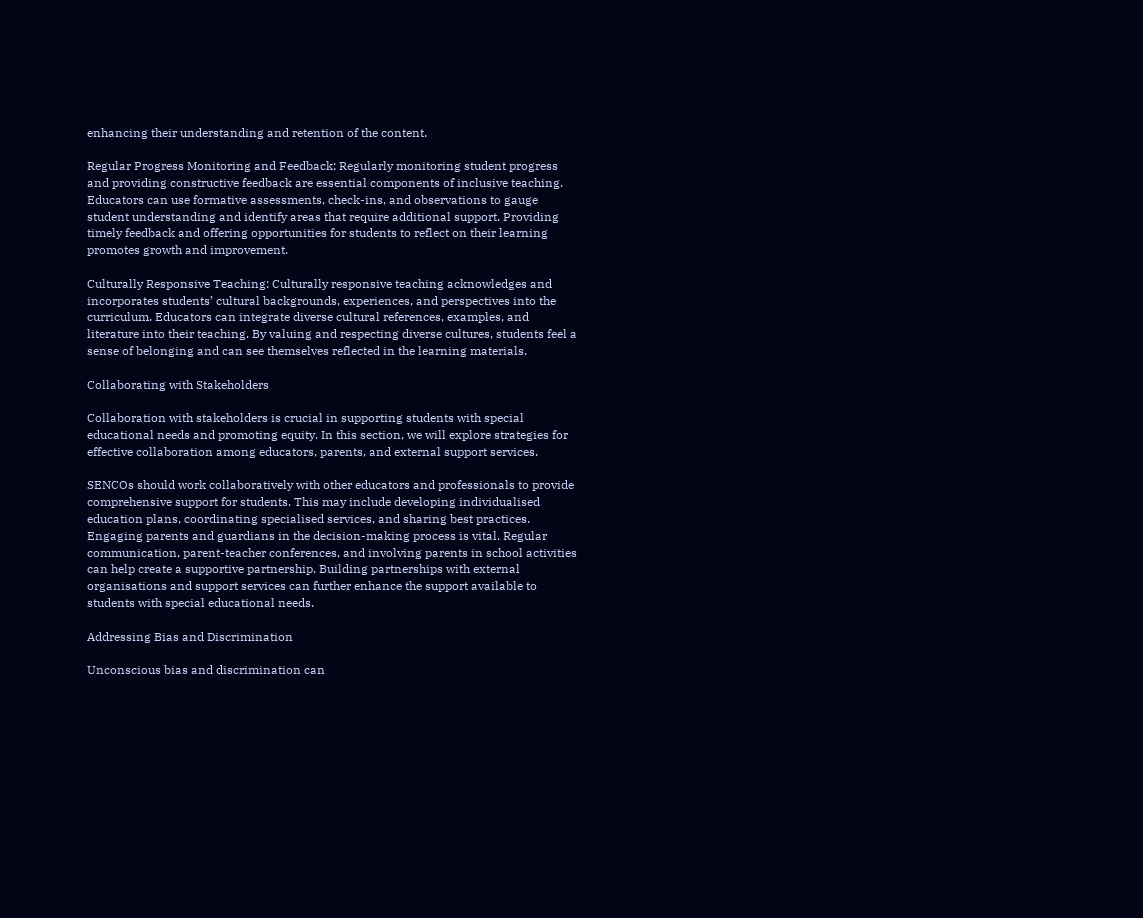enhancing their understanding and retention of the content.

Regular Progress Monitoring and Feedback: Regularly monitoring student progress and providing constructive feedback are essential components of inclusive teaching. Educators can use formative assessments, check-ins, and observations to gauge student understanding and identify areas that require additional support. Providing timely feedback and offering opportunities for students to reflect on their learning promotes growth and improvement.

Culturally Responsive Teaching: Culturally responsive teaching acknowledges and incorporates students’ cultural backgrounds, experiences, and perspectives into the curriculum. Educators can integrate diverse cultural references, examples, and literature into their teaching. By valuing and respecting diverse cultures, students feel a sense of belonging and can see themselves reflected in the learning materials.

Collaborating with Stakeholders

Collaboration with stakeholders is crucial in supporting students with special educational needs and promoting equity. In this section, we will explore strategies for effective collaboration among educators, parents, and external support services.

SENCOs should work collaboratively with other educators and professionals to provide comprehensive support for students. This may include developing individualised education plans, coordinating specialised services, and sharing best practices. Engaging parents and guardians in the decision-making process is vital. Regular communication, parent-teacher conferences, and involving parents in school activities can help create a supportive partnership. Building partnerships with external organisations and support services can further enhance the support available to students with special educational needs.

Addressing Bias and Discrimination

Unconscious bias and discrimination can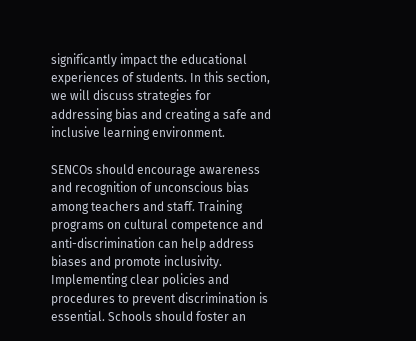significantly impact the educational experiences of students. In this section, we will discuss strategies for addressing bias and creating a safe and inclusive learning environment.

SENCOs should encourage awareness and recognition of unconscious bias among teachers and staff. Training programs on cultural competence and anti-discrimination can help address biases and promote inclusivity. Implementing clear policies and procedures to prevent discrimination is essential. Schools should foster an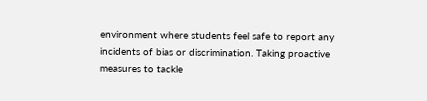environment where students feel safe to report any incidents of bias or discrimination. Taking proactive measures to tackle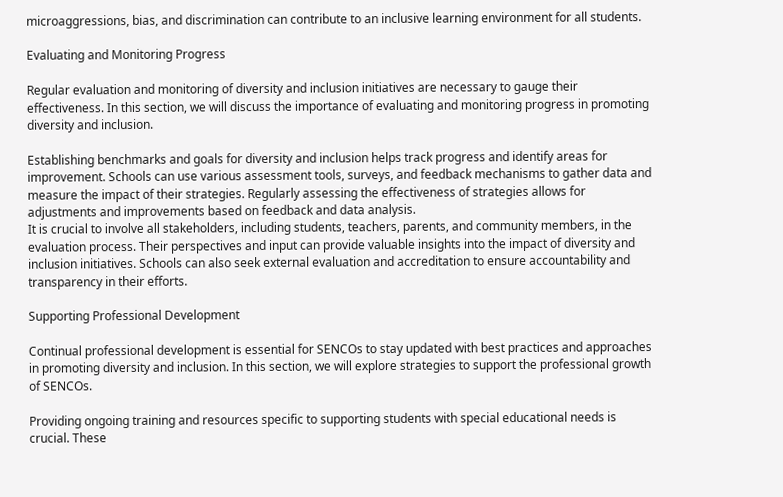microaggressions, bias, and discrimination can contribute to an inclusive learning environment for all students.

Evaluating and Monitoring Progress

Regular evaluation and monitoring of diversity and inclusion initiatives are necessary to gauge their effectiveness. In this section, we will discuss the importance of evaluating and monitoring progress in promoting diversity and inclusion.

Establishing benchmarks and goals for diversity and inclusion helps track progress and identify areas for improvement. Schools can use various assessment tools, surveys, and feedback mechanisms to gather data and measure the impact of their strategies. Regularly assessing the effectiveness of strategies allows for adjustments and improvements based on feedback and data analysis.
It is crucial to involve all stakeholders, including students, teachers, parents, and community members, in the evaluation process. Their perspectives and input can provide valuable insights into the impact of diversity and inclusion initiatives. Schools can also seek external evaluation and accreditation to ensure accountability and transparency in their efforts.

Supporting Professional Development

Continual professional development is essential for SENCOs to stay updated with best practices and approaches in promoting diversity and inclusion. In this section, we will explore strategies to support the professional growth of SENCOs.

Providing ongoing training and resources specific to supporting students with special educational needs is crucial. These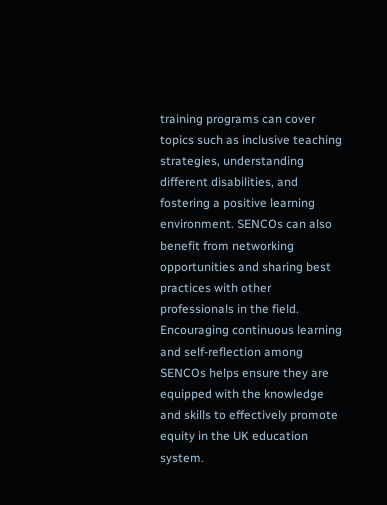training programs can cover topics such as inclusive teaching strategies, understanding different disabilities, and fostering a positive learning environment. SENCOs can also benefit from networking opportunities and sharing best practices with other professionals in the field. Encouraging continuous learning and self-reflection among SENCOs helps ensure they are equipped with the knowledge and skills to effectively promote equity in the UK education system.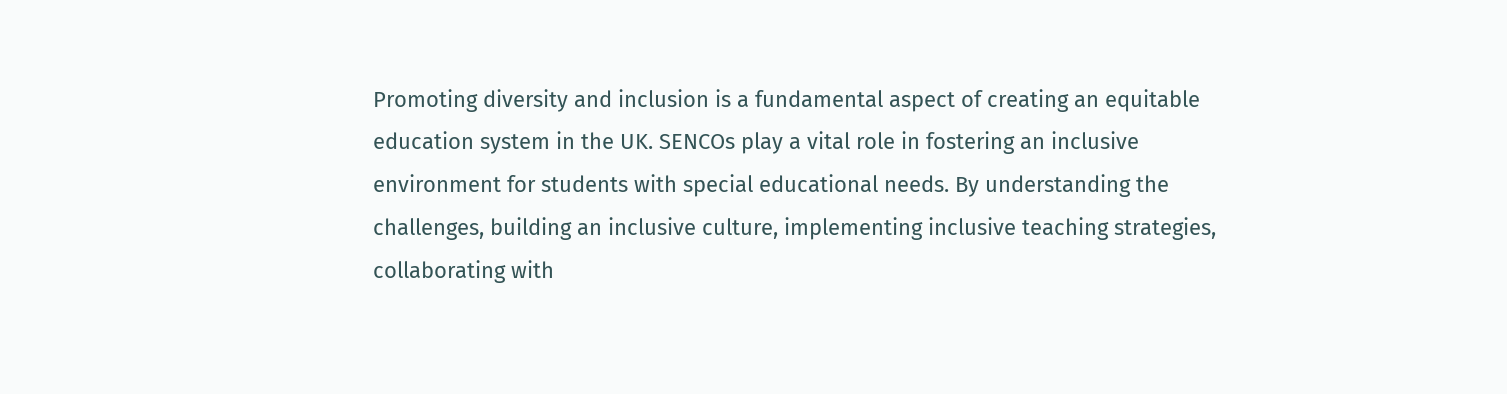Promoting diversity and inclusion is a fundamental aspect of creating an equitable education system in the UK. SENCOs play a vital role in fostering an inclusive environment for students with special educational needs. By understanding the challenges, building an inclusive culture, implementing inclusive teaching strategies, collaborating with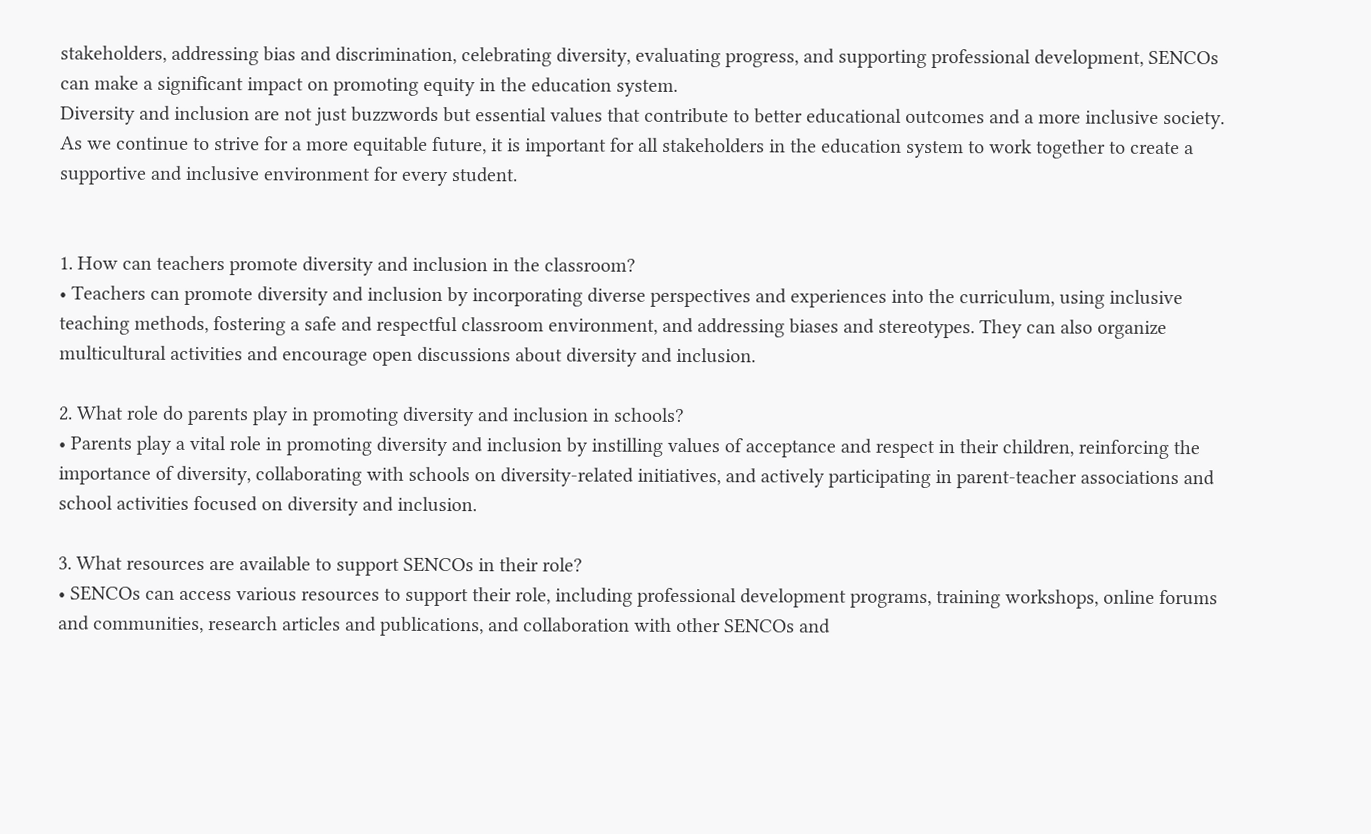stakeholders, addressing bias and discrimination, celebrating diversity, evaluating progress, and supporting professional development, SENCOs can make a significant impact on promoting equity in the education system.
Diversity and inclusion are not just buzzwords but essential values that contribute to better educational outcomes and a more inclusive society. As we continue to strive for a more equitable future, it is important for all stakeholders in the education system to work together to create a supportive and inclusive environment for every student.


1. How can teachers promote diversity and inclusion in the classroom?
• Teachers can promote diversity and inclusion by incorporating diverse perspectives and experiences into the curriculum, using inclusive teaching methods, fostering a safe and respectful classroom environment, and addressing biases and stereotypes. They can also organize multicultural activities and encourage open discussions about diversity and inclusion.

2. What role do parents play in promoting diversity and inclusion in schools?
• Parents play a vital role in promoting diversity and inclusion by instilling values of acceptance and respect in their children, reinforcing the importance of diversity, collaborating with schools on diversity-related initiatives, and actively participating in parent-teacher associations and school activities focused on diversity and inclusion.

3. What resources are available to support SENCOs in their role?
• SENCOs can access various resources to support their role, including professional development programs, training workshops, online forums and communities, research articles and publications, and collaboration with other SENCOs and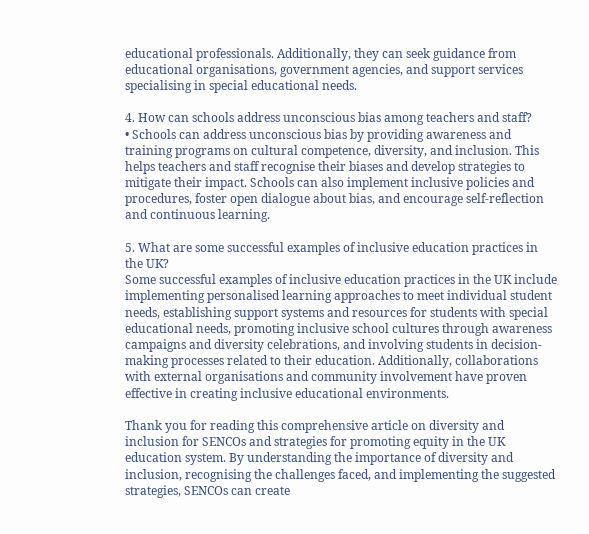educational professionals. Additionally, they can seek guidance from educational organisations, government agencies, and support services specialising in special educational needs.

4. How can schools address unconscious bias among teachers and staff?
• Schools can address unconscious bias by providing awareness and training programs on cultural competence, diversity, and inclusion. This helps teachers and staff recognise their biases and develop strategies to mitigate their impact. Schools can also implement inclusive policies and procedures, foster open dialogue about bias, and encourage self-reflection and continuous learning.

5. What are some successful examples of inclusive education practices in the UK?
Some successful examples of inclusive education practices in the UK include implementing personalised learning approaches to meet individual student needs, establishing support systems and resources for students with special educational needs, promoting inclusive school cultures through awareness campaigns and diversity celebrations, and involving students in decision-making processes related to their education. Additionally, collaborations with external organisations and community involvement have proven effective in creating inclusive educational environments.

Thank you for reading this comprehensive article on diversity and inclusion for SENCOs and strategies for promoting equity in the UK education system. By understanding the importance of diversity and inclusion, recognising the challenges faced, and implementing the suggested strategies, SENCOs can create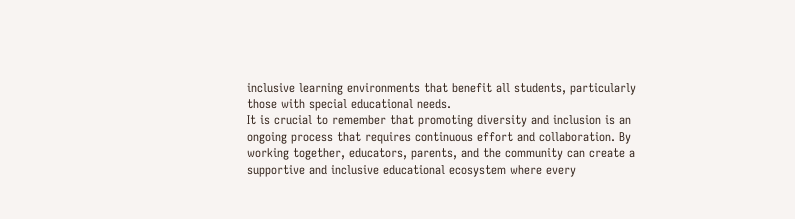inclusive learning environments that benefit all students, particularly those with special educational needs.
It is crucial to remember that promoting diversity and inclusion is an ongoing process that requires continuous effort and collaboration. By working together, educators, parents, and the community can create a supportive and inclusive educational ecosystem where every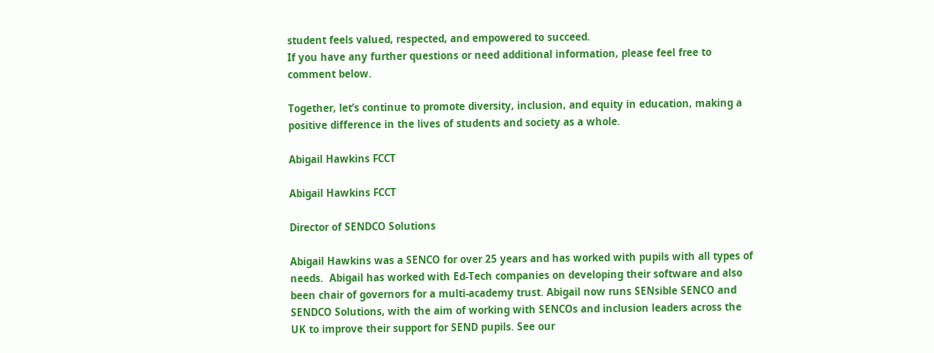student feels valued, respected, and empowered to succeed.
If you have any further questions or need additional information, please feel free to comment below.

Together, let’s continue to promote diversity, inclusion, and equity in education, making a positive difference in the lives of students and society as a whole.

Abigail Hawkins FCCT

Abigail Hawkins FCCT

Director of SENDCO Solutions

Abigail Hawkins was a SENCO for over 25 years and has worked with pupils with all types of needs.  Abigail has worked with Ed-Tech companies on developing their software and also been chair of governors for a multi-academy trust. Abigail now runs SENsible SENCO and SENDCO Solutions, with the aim of working with SENCOs and inclusion leaders across the UK to improve their support for SEND pupils. See our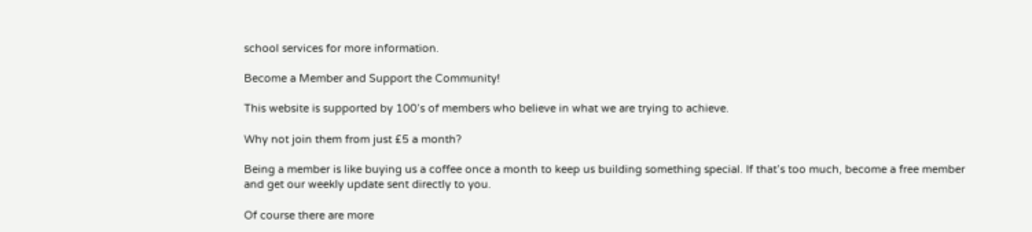school services for more information.

Become a Member and Support the Community!

This website is supported by 100’s of members who believe in what we are trying to achieve.

Why not join them from just £5 a month?

Being a member is like buying us a coffee once a month to keep us building something special. If that’s too much, become a free member and get our weekly update sent directly to you.

Of course there are more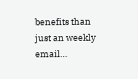benefits than just an weekly email…